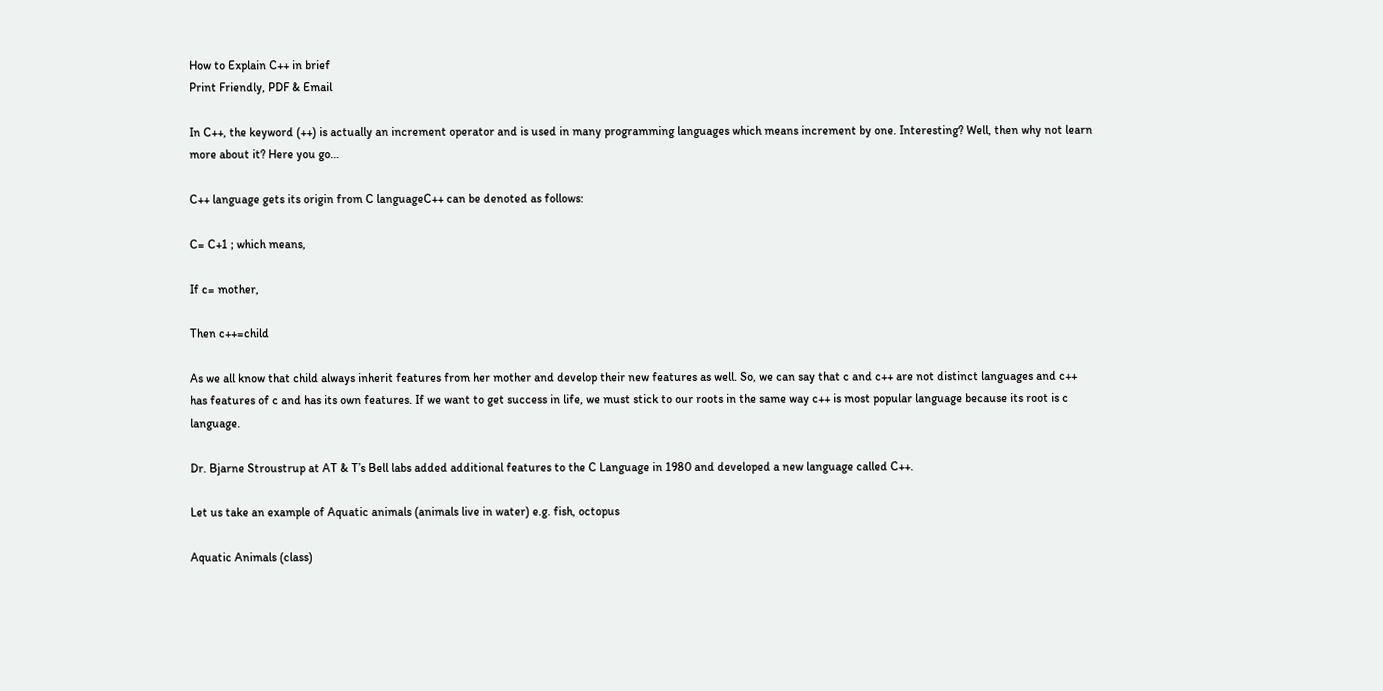How to Explain C++ in brief
Print Friendly, PDF & Email

In C++, the keyword (++) is actually an increment operator and is used in many programming languages which means increment by one. Interesting? Well, then why not learn more about it? Here you go…

C++ language gets its origin from C languageC++ can be denoted as follows:

C= C+1 ; which means,

If c= mother,

Then c++=child

As we all know that child always inherit features from her mother and develop their new features as well. So, we can say that c and c++ are not distinct languages and c++ has features of c and has its own features. If we want to get success in life, we must stick to our roots in the same way c++ is most popular language because its root is c language.

Dr. Bjarne Stroustrup at AT & T’s Bell labs added additional features to the C Language in 1980 and developed a new language called C++.

Let us take an example of Aquatic animals (animals live in water) e.g. fish, octopus

Aquatic Animals (class)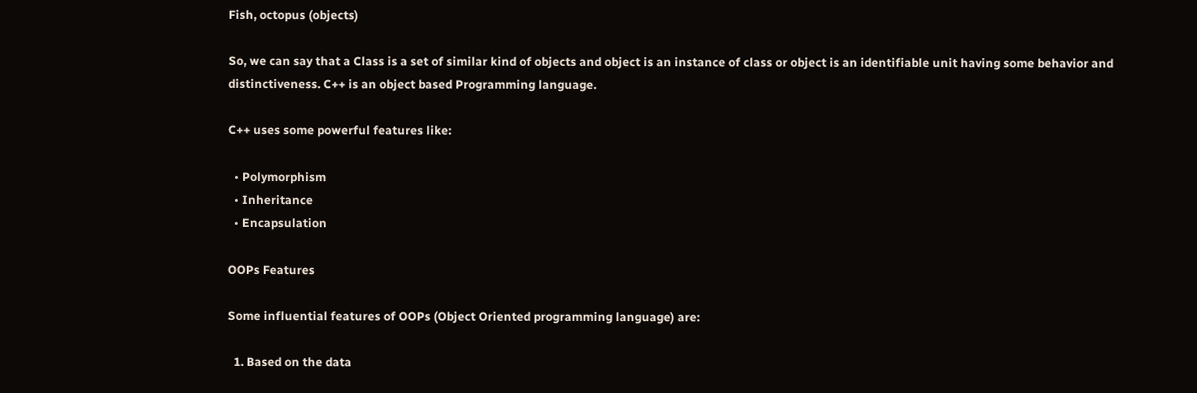Fish, octopus (objects)

So, we can say that a Class is a set of similar kind of objects and object is an instance of class or object is an identifiable unit having some behavior and distinctiveness. C++ is an object based Programming language.

C++ uses some powerful features like:

  • Polymorphism
  • Inheritance
  • Encapsulation

OOPs Features

Some influential features of OOPs (Object Oriented programming language) are:

  1. Based on the data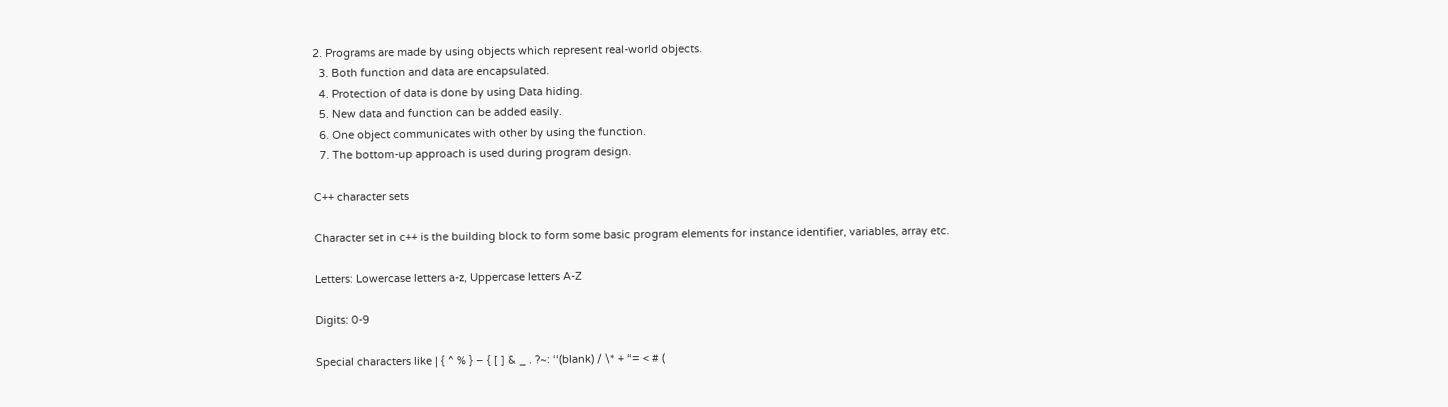2. Programs are made by using objects which represent real-world objects.
  3. Both function and data are encapsulated.
  4. Protection of data is done by using Data hiding.
  5. New data and function can be added easily.
  6. One object communicates with other by using the function.
  7. The bottom-up approach is used during program design.

C++ character sets

Character set in c++ is the building block to form some basic program elements for instance identifier, variables, array etc.

Letters: Lowercase letters a-z, Uppercase letters A-Z

Digits: 0-9

Special characters like | { ^ % } – { [ ] & _ . ?~: ‘‘(blank) / \* + “= < # (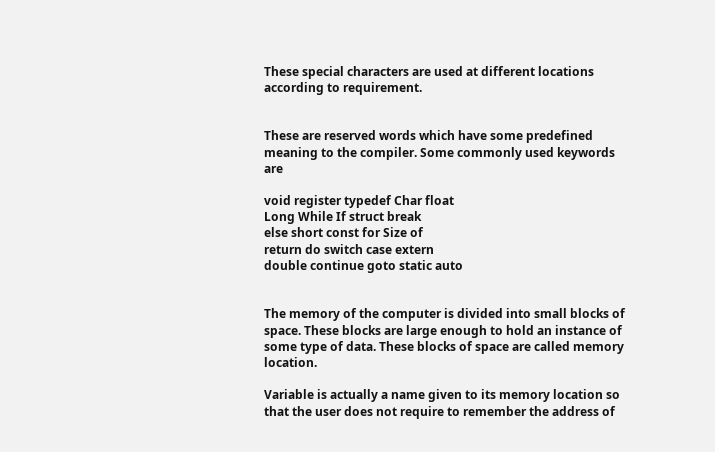These special characters are used at different locations according to requirement.


These are reserved words which have some predefined meaning to the compiler. Some commonly used keywords are

void register typedef Char float
Long While If struct break
else short const for Size of
return do switch case extern
double continue goto static auto


The memory of the computer is divided into small blocks of space. These blocks are large enough to hold an instance of some type of data. These blocks of space are called memory location.

Variable is actually a name given to its memory location so that the user does not require to remember the address of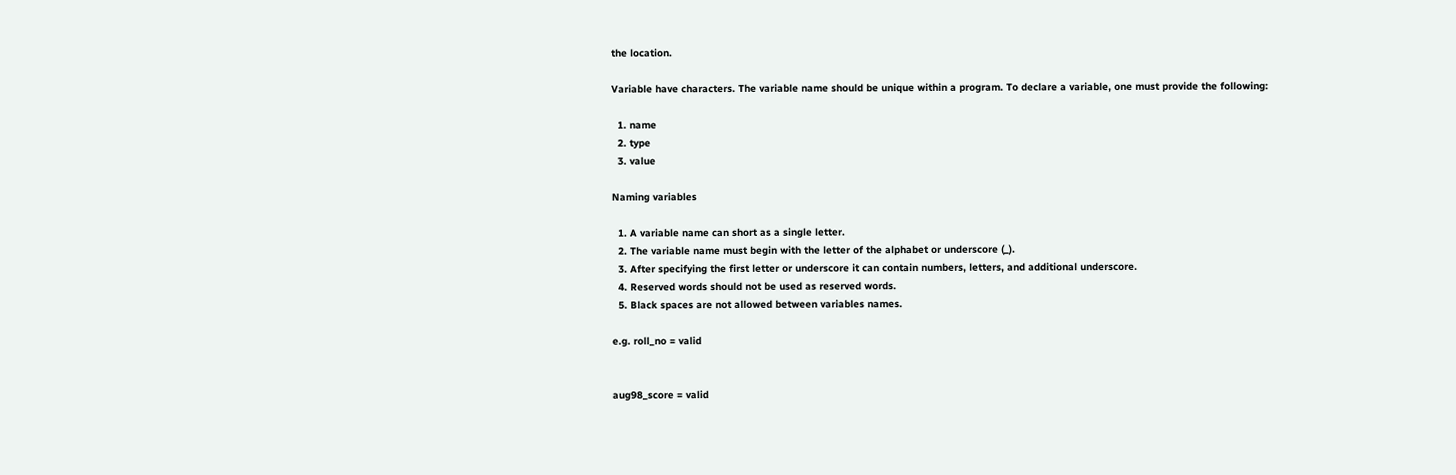the location.

Variable have characters. The variable name should be unique within a program. To declare a variable, one must provide the following:

  1. name
  2. type
  3. value

Naming variables

  1. A variable name can short as a single letter.
  2. The variable name must begin with the letter of the alphabet or underscore (_).
  3. After specifying the first letter or underscore it can contain numbers, letters, and additional underscore.
  4. Reserved words should not be used as reserved words.
  5. Black spaces are not allowed between variables names.

e.g. roll_no = valid


aug98_score = valid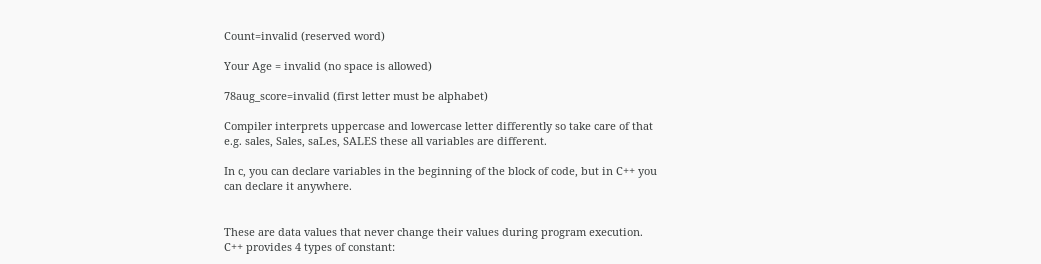Count=invalid (reserved word)

Your Age = invalid (no space is allowed)

78aug_score=invalid (first letter must be alphabet)

Compiler interprets uppercase and lowercase letter differently so take care of that e.g. sales, Sales, saLes, SALES these all variables are different.

In c, you can declare variables in the beginning of the block of code, but in C++ you can declare it anywhere.


These are data values that never change their values during program execution. C++ provides 4 types of constant: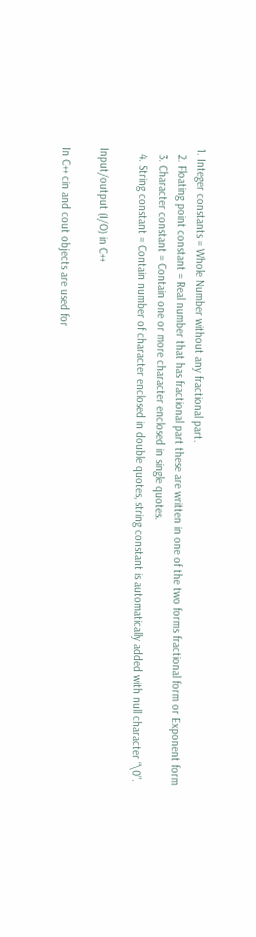1. Integer constants = Whole Number without any fractional part.
  2. Floating point constant = Real number that has fractional part these are written in one of the two forms fractional form or Exponent form
  3. Character constant = Contain one or more character enclosed in single quotes.
  4. String constant = Contain number of character enclosed in double quotes, string constant is automatically added with null character “\0”.

Input/output (I/O) in C++

In C++ cin and cout objects are used for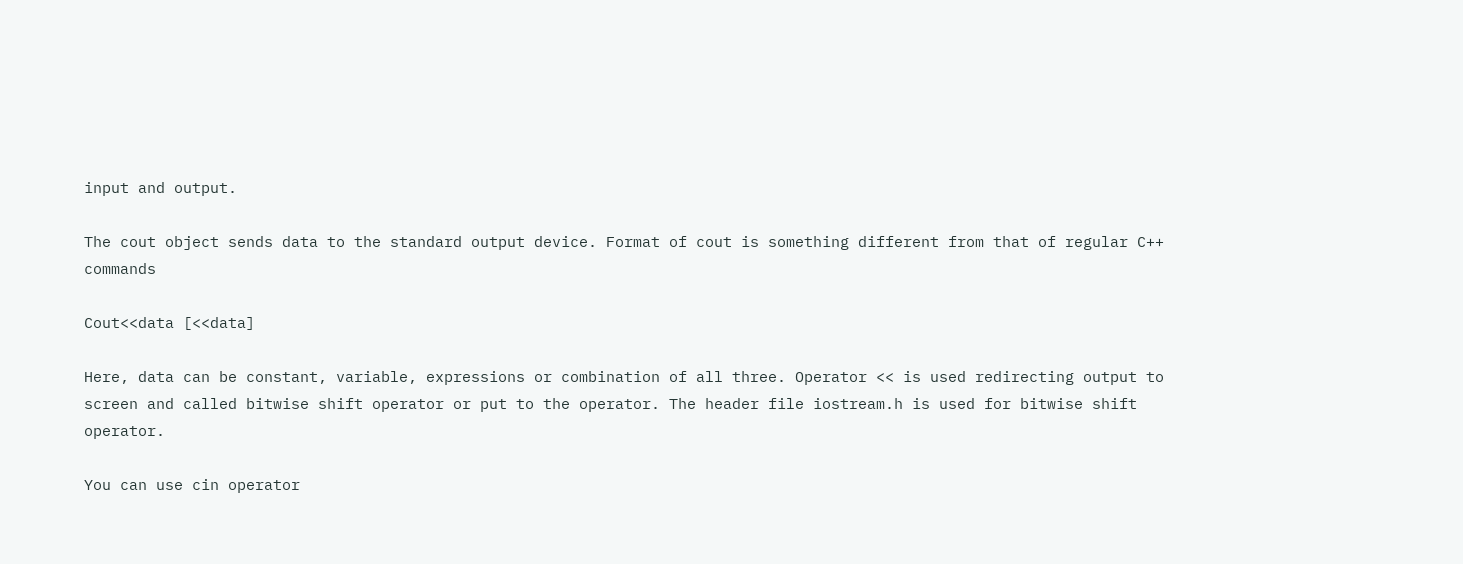input and output.

The cout object sends data to the standard output device. Format of cout is something different from that of regular C++ commands

Cout<<data [<<data]

Here, data can be constant, variable, expressions or combination of all three. Operator << is used redirecting output to screen and called bitwise shift operator or put to the operator. The header file iostream.h is used for bitwise shift operator.

You can use cin operator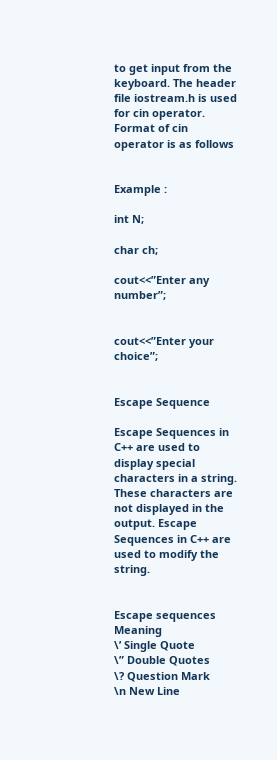to get input from the keyboard. The header file iostream.h is used for cin operator. Format of cin operator is as follows


Example :

int N;

char ch;

cout<<”Enter any number”;


cout<<”Enter your choice”;


Escape Sequence

Escape Sequences in C++ are used to display special characters in a string. These characters are not displayed in the output. Escape Sequences in C++ are used to modify the string.


Escape sequences Meaning
\’ Single Quote
\” Double Quotes
\? Question Mark
\n New Line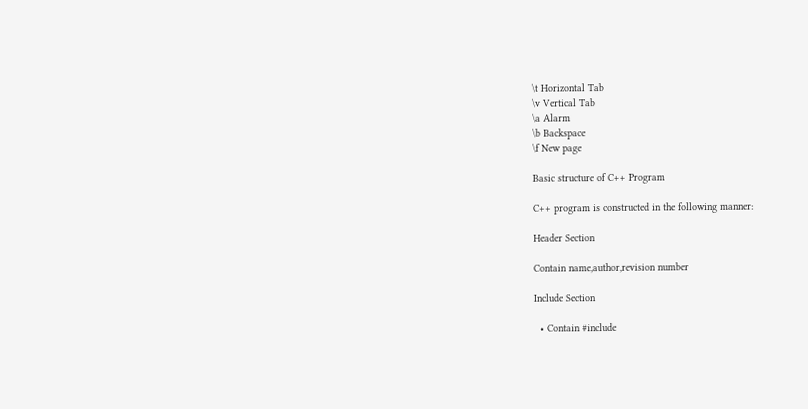\t Horizontal Tab
\v Vertical Tab
\a Alarm
\b Backspace
\f New page

Basic structure of C++ Program

C++ program is constructed in the following manner:

Header Section

Contain name,author,revision number

Include Section

  • Contain #include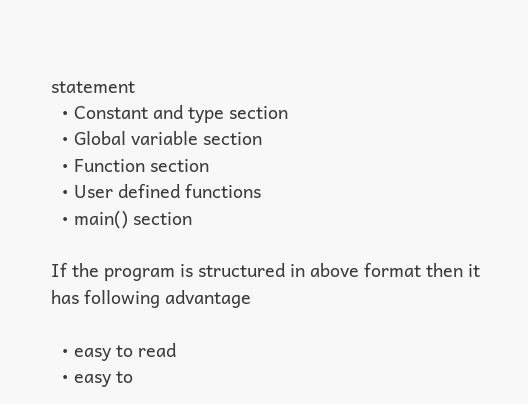statement
  • Constant and type section
  • Global variable section
  • Function section
  • User defined functions
  • main() section

If the program is structured in above format then it has following advantage

  • easy to read
  • easy to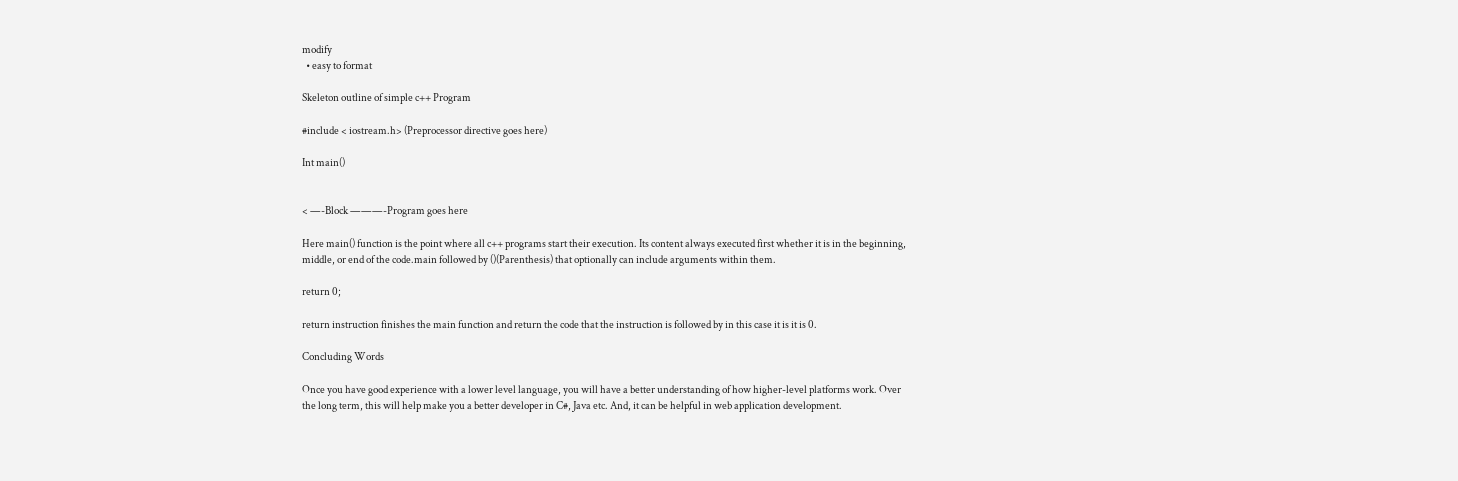modify
  • easy to format

Skeleton outline of simple c++ Program

#include < iostream.h> (Preprocessor directive goes here)

Int main()


< —-Block ———-Program goes here

Here main() function is the point where all c++ programs start their execution. Its content always executed first whether it is in the beginning, middle, or end of the code.main followed by ()(Parenthesis) that optionally can include arguments within them.

return 0;

return instruction finishes the main function and return the code that the instruction is followed by in this case it is it is 0.

Concluding Words

Once you have good experience with a lower level language, you will have a better understanding of how higher-level platforms work. Over the long term, this will help make you a better developer in C#, Java etc. And, it can be helpful in web application development.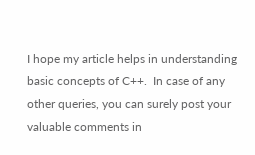I hope my article helps in understanding basic concepts of C++.  In case of any other queries, you can surely post your valuable comments in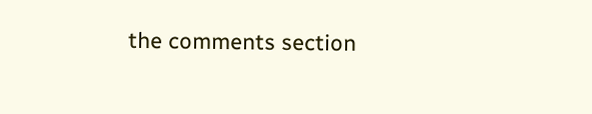the comments section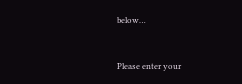below…


Please enter your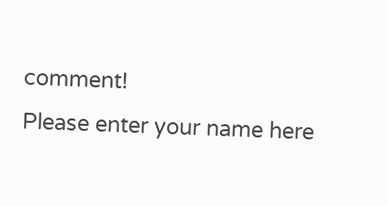comment!
Please enter your name here